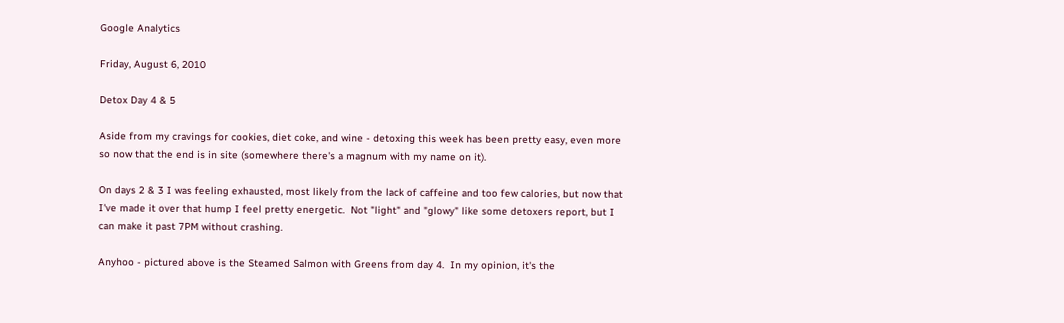Google Analytics

Friday, August 6, 2010

Detox Day 4 & 5

Aside from my cravings for cookies, diet coke, and wine - detoxing this week has been pretty easy, even more so now that the end is in site (somewhere there's a magnum with my name on it).

On days 2 & 3 I was feeling exhausted, most likely from the lack of caffeine and too few calories, but now that I've made it over that hump I feel pretty energetic.  Not "light" and "glowy" like some detoxers report, but I can make it past 7PM without crashing.

Anyhoo - pictured above is the Steamed Salmon with Greens from day 4.  In my opinion, it's the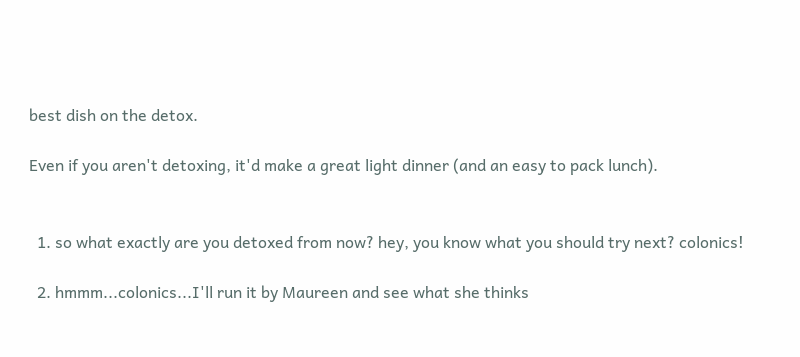best dish on the detox.

Even if you aren't detoxing, it'd make a great light dinner (and an easy to pack lunch).


  1. so what exactly are you detoxed from now? hey, you know what you should try next? colonics!

  2. hmmm...colonics...I'll run it by Maureen and see what she thinks